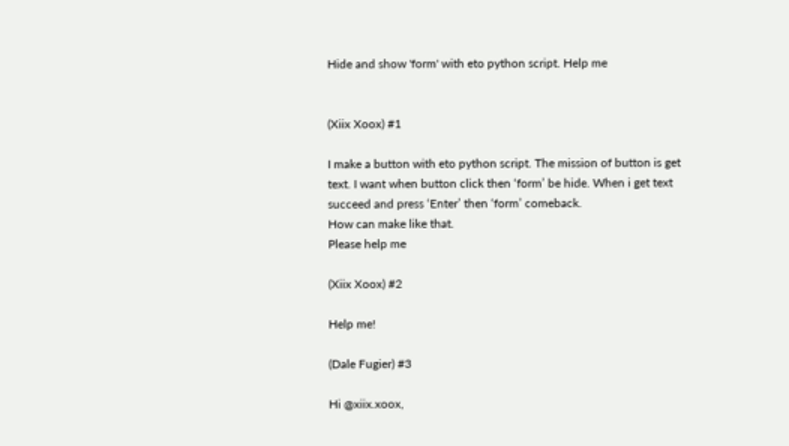Hide and show 'form' with eto python script. Help me


(Xiix Xoox) #1

I make a button with eto python script. The mission of button is get text. I want when button click then ‘form’ be hide. When i get text succeed and press ‘Enter’ then ‘form’ comeback.
How can make like that.
Please help me

(Xiix Xoox) #2

Help me!

(Dale Fugier) #3

Hi @xiix.xoox,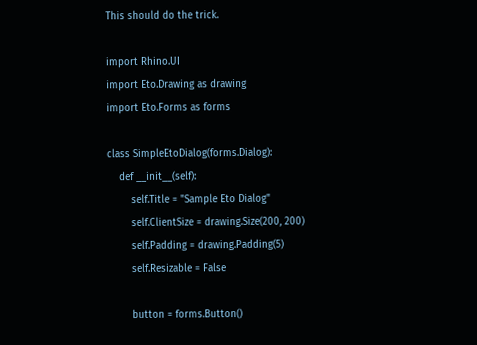This should do the trick.

import Rhino.UI
import Eto.Drawing as drawing
import Eto.Forms as forms

class SimpleEtoDialog(forms.Dialog):
    def __init__(self):
        self.Title = "Sample Eto Dialog"
        self.ClientSize = drawing.Size(200, 200)
        self.Padding = drawing.Padding(5)
        self.Resizable = False

        button = forms.Button()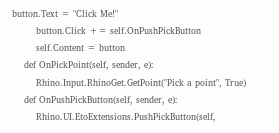button.Text = "Click Me!"
        button.Click += self.OnPushPickButton
        self.Content = button
    def OnPickPoint(self, sender, e):
        Rhino.Input.RhinoGet.GetPoint("Pick a point", True)
    def OnPushPickButton(self, sender, e):
        Rhino.UI.EtoExtensions.PushPickButton(self,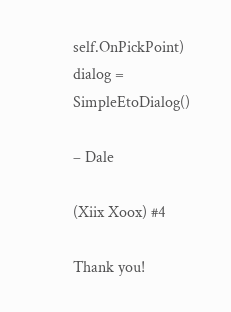self.OnPickPoint)
dialog = SimpleEtoDialog()

– Dale

(Xiix Xoox) #4

Thank you!